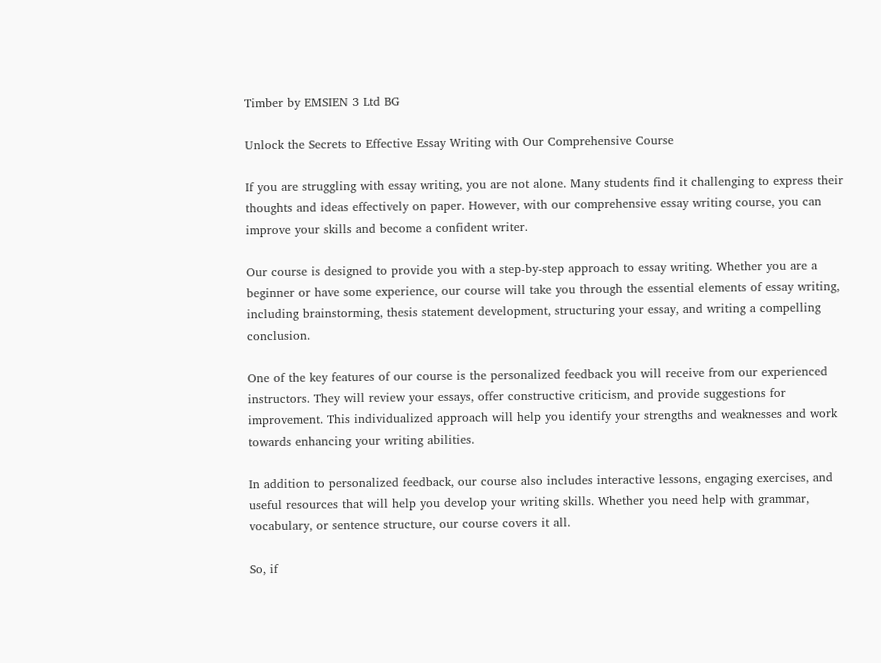Timber by EMSIEN 3 Ltd BG

Unlock the Secrets to Effective Essay Writing with Our Comprehensive Course

If you are struggling with essay writing, you are not alone. Many students find it challenging to express their thoughts and ideas effectively on paper. However, with our comprehensive essay writing course, you can improve your skills and become a confident writer.

Our course is designed to provide you with a step-by-step approach to essay writing. Whether you are a beginner or have some experience, our course will take you through the essential elements of essay writing, including brainstorming, thesis statement development, structuring your essay, and writing a compelling conclusion.

One of the key features of our course is the personalized feedback you will receive from our experienced instructors. They will review your essays, offer constructive criticism, and provide suggestions for improvement. This individualized approach will help you identify your strengths and weaknesses and work towards enhancing your writing abilities.

In addition to personalized feedback, our course also includes interactive lessons, engaging exercises, and useful resources that will help you develop your writing skills. Whether you need help with grammar, vocabulary, or sentence structure, our course covers it all.

So, if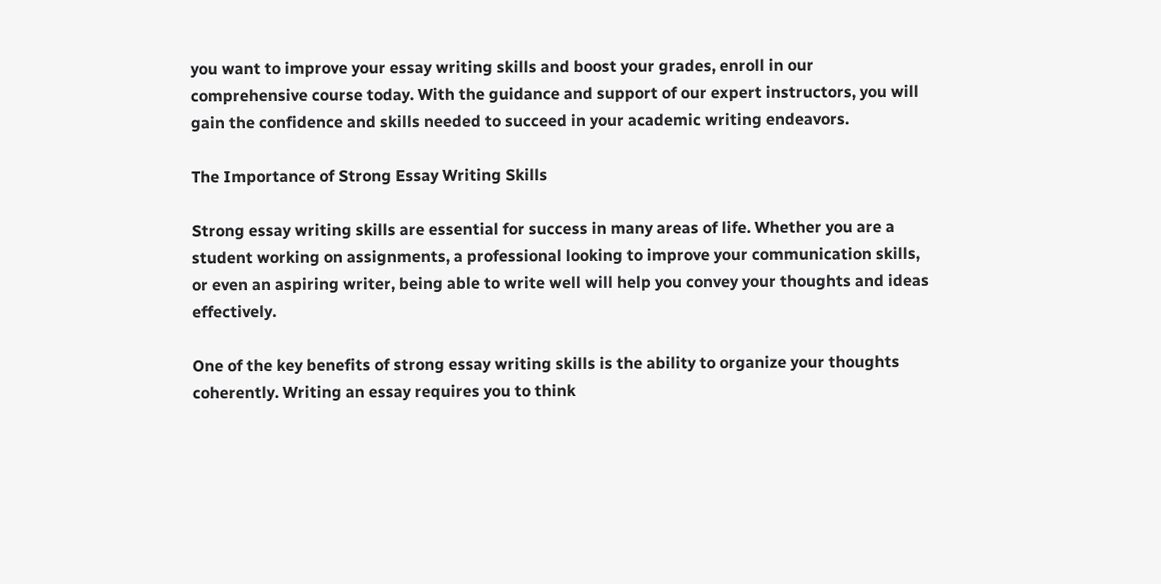you want to improve your essay writing skills and boost your grades, enroll in our comprehensive course today. With the guidance and support of our expert instructors, you will gain the confidence and skills needed to succeed in your academic writing endeavors.

The Importance of Strong Essay Writing Skills

Strong essay writing skills are essential for success in many areas of life. Whether you are a student working on assignments, a professional looking to improve your communication skills, or even an aspiring writer, being able to write well will help you convey your thoughts and ideas effectively.

One of the key benefits of strong essay writing skills is the ability to organize your thoughts coherently. Writing an essay requires you to think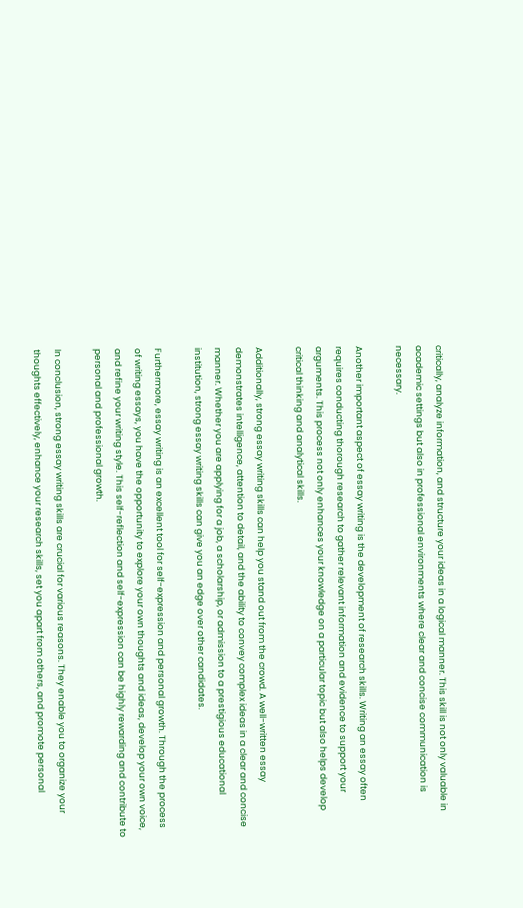critically, analyze information, and structure your ideas in a logical manner. This skill is not only valuable in academic settings but also in professional environments where clear and concise communication is necessary.

Another important aspect of essay writing is the development of research skills. Writing an essay often requires conducting thorough research to gather relevant information and evidence to support your arguments. This process not only enhances your knowledge on a particular topic but also helps develop critical thinking and analytical skills.

Additionally, strong essay writing skills can help you stand out from the crowd. A well-written essay demonstrates intelligence, attention to detail, and the ability to convey complex ideas in a clear and concise manner. Whether you are applying for a job, a scholarship, or admission to a prestigious educational institution, strong essay writing skills can give you an edge over other candidates.

Furthermore, essay writing is an excellent tool for self-expression and personal growth. Through the process of writing essays, you have the opportunity to explore your own thoughts and ideas, develop your own voice, and refine your writing style. This self-reflection and self-expression can be highly rewarding and contribute to personal and professional growth.

In conclusion, strong essay writing skills are crucial for various reasons. They enable you to organize your thoughts effectively, enhance your research skills, set you apart from others, and promote personal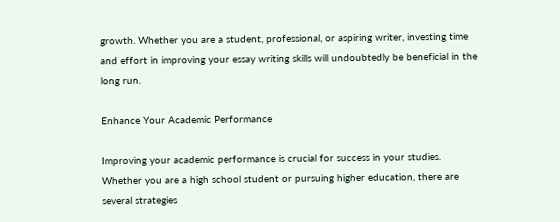growth. Whether you are a student, professional, or aspiring writer, investing time and effort in improving your essay writing skills will undoubtedly be beneficial in the long run.

Enhance Your Academic Performance

Improving your academic performance is crucial for success in your studies. Whether you are a high school student or pursuing higher education, there are several strategies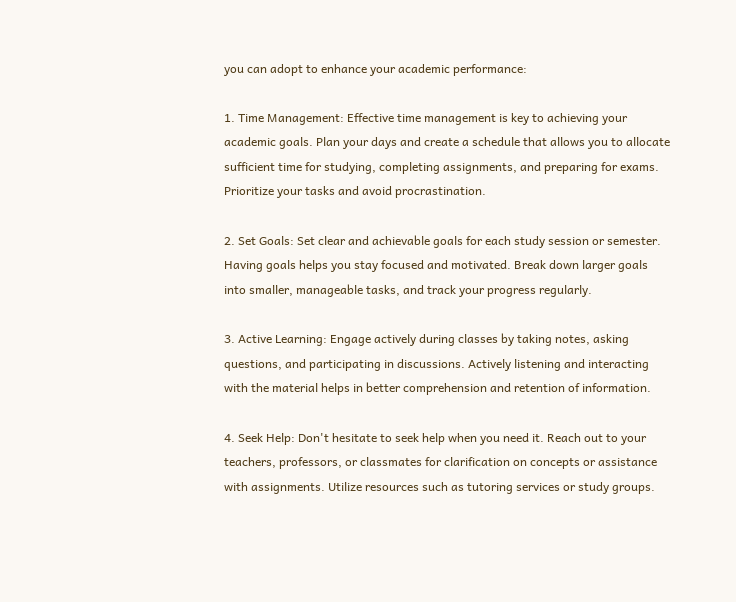you can adopt to enhance your academic performance:

1. Time Management: Effective time management is key to achieving your academic goals. Plan your days and create a schedule that allows you to allocate sufficient time for studying, completing assignments, and preparing for exams. Prioritize your tasks and avoid procrastination.

2. Set Goals: Set clear and achievable goals for each study session or semester. Having goals helps you stay focused and motivated. Break down larger goals into smaller, manageable tasks, and track your progress regularly.

3. Active Learning: Engage actively during classes by taking notes, asking questions, and participating in discussions. Actively listening and interacting with the material helps in better comprehension and retention of information.

4. Seek Help: Don't hesitate to seek help when you need it. Reach out to your teachers, professors, or classmates for clarification on concepts or assistance with assignments. Utilize resources such as tutoring services or study groups.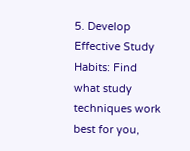5. Develop Effective Study Habits: Find what study techniques work best for you,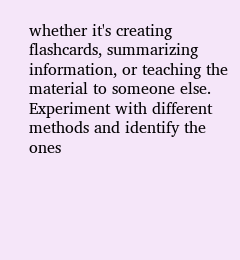whether it's creating flashcards, summarizing information, or teaching the material to someone else. Experiment with different methods and identify the ones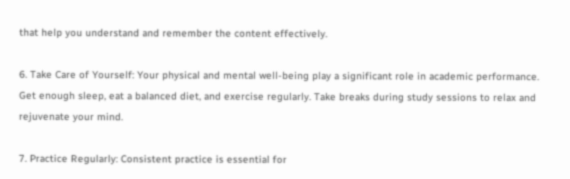that help you understand and remember the content effectively.

6. Take Care of Yourself: Your physical and mental well-being play a significant role in academic performance. Get enough sleep, eat a balanced diet, and exercise regularly. Take breaks during study sessions to relax and rejuvenate your mind.

7. Practice Regularly: Consistent practice is essential for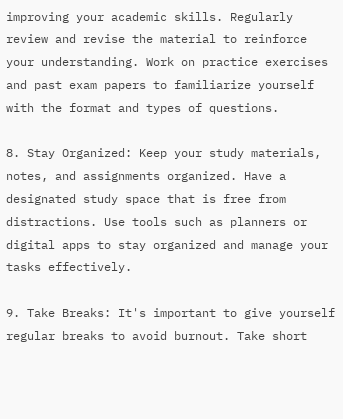improving your academic skills. Regularly review and revise the material to reinforce your understanding. Work on practice exercises and past exam papers to familiarize yourself with the format and types of questions.

8. Stay Organized: Keep your study materials, notes, and assignments organized. Have a designated study space that is free from distractions. Use tools such as planners or digital apps to stay organized and manage your tasks effectively.

9. Take Breaks: It's important to give yourself regular breaks to avoid burnout. Take short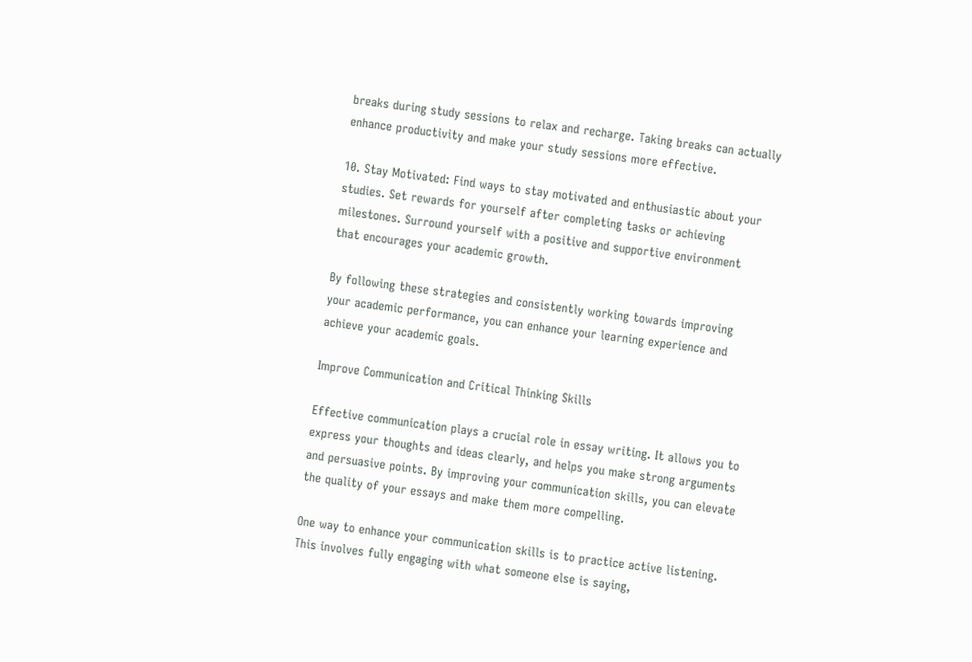breaks during study sessions to relax and recharge. Taking breaks can actually enhance productivity and make your study sessions more effective.

10. Stay Motivated: Find ways to stay motivated and enthusiastic about your studies. Set rewards for yourself after completing tasks or achieving milestones. Surround yourself with a positive and supportive environment that encourages your academic growth.

By following these strategies and consistently working towards improving your academic performance, you can enhance your learning experience and achieve your academic goals.

Improve Communication and Critical Thinking Skills

Effective communication plays a crucial role in essay writing. It allows you to express your thoughts and ideas clearly, and helps you make strong arguments and persuasive points. By improving your communication skills, you can elevate the quality of your essays and make them more compelling.

One way to enhance your communication skills is to practice active listening. This involves fully engaging with what someone else is saying,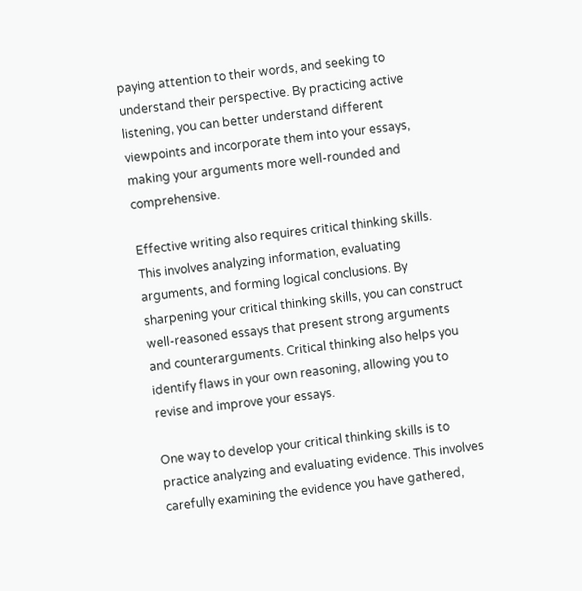paying attention to their words, and seeking to understand their perspective. By practicing active listening, you can better understand different viewpoints and incorporate them into your essays, making your arguments more well-rounded and comprehensive.

Effective writing also requires critical thinking skills. This involves analyzing information, evaluating arguments, and forming logical conclusions. By sharpening your critical thinking skills, you can construct well-reasoned essays that present strong arguments and counterarguments. Critical thinking also helps you identify flaws in your own reasoning, allowing you to revise and improve your essays.

One way to develop your critical thinking skills is to practice analyzing and evaluating evidence. This involves carefully examining the evidence you have gathered,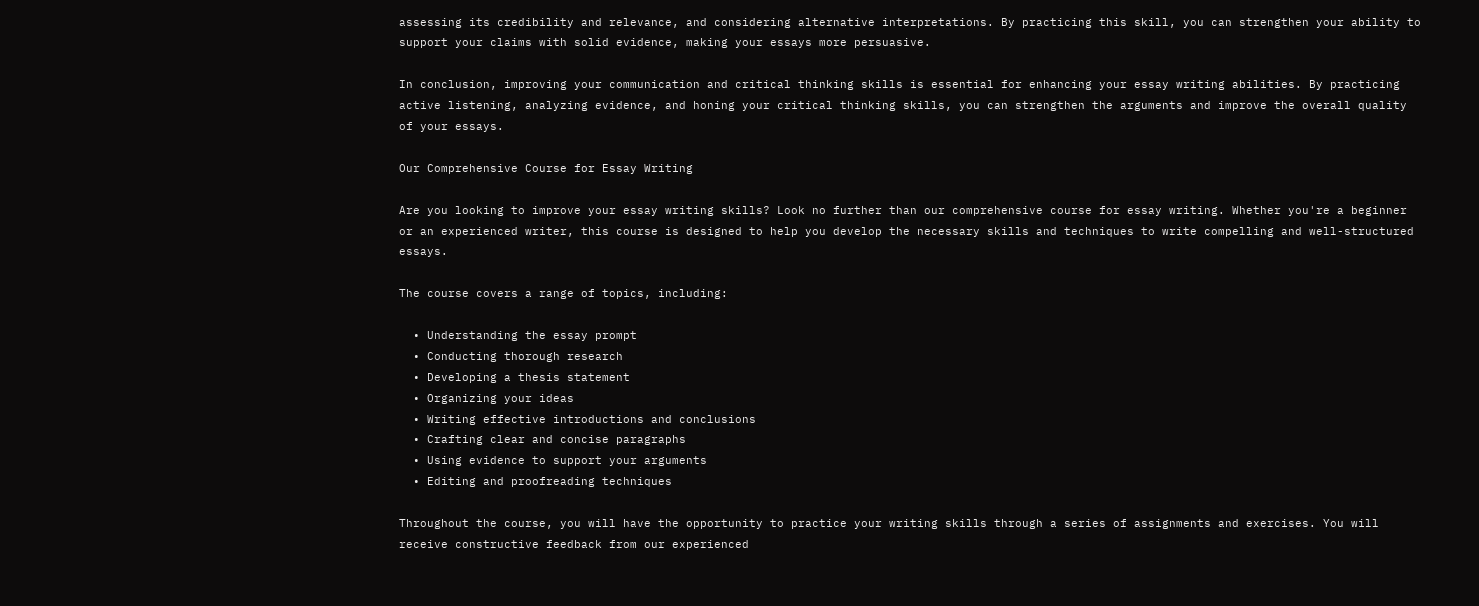assessing its credibility and relevance, and considering alternative interpretations. By practicing this skill, you can strengthen your ability to support your claims with solid evidence, making your essays more persuasive.

In conclusion, improving your communication and critical thinking skills is essential for enhancing your essay writing abilities. By practicing active listening, analyzing evidence, and honing your critical thinking skills, you can strengthen the arguments and improve the overall quality of your essays.

Our Comprehensive Course for Essay Writing

Are you looking to improve your essay writing skills? Look no further than our comprehensive course for essay writing. Whether you're a beginner or an experienced writer, this course is designed to help you develop the necessary skills and techniques to write compelling and well-structured essays.

The course covers a range of topics, including:

  • Understanding the essay prompt
  • Conducting thorough research
  • Developing a thesis statement
  • Organizing your ideas
  • Writing effective introductions and conclusions
  • Crafting clear and concise paragraphs
  • Using evidence to support your arguments
  • Editing and proofreading techniques

Throughout the course, you will have the opportunity to practice your writing skills through a series of assignments and exercises. You will receive constructive feedback from our experienced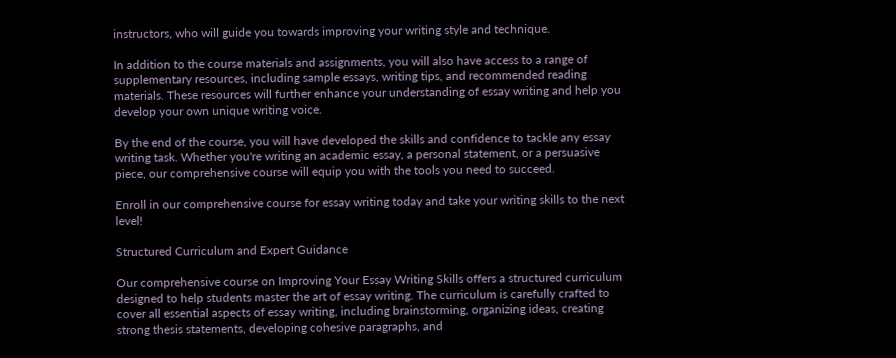instructors, who will guide you towards improving your writing style and technique.

In addition to the course materials and assignments, you will also have access to a range of supplementary resources, including sample essays, writing tips, and recommended reading materials. These resources will further enhance your understanding of essay writing and help you develop your own unique writing voice.

By the end of the course, you will have developed the skills and confidence to tackle any essay writing task. Whether you're writing an academic essay, a personal statement, or a persuasive piece, our comprehensive course will equip you with the tools you need to succeed.

Enroll in our comprehensive course for essay writing today and take your writing skills to the next level!

Structured Curriculum and Expert Guidance

Our comprehensive course on Improving Your Essay Writing Skills offers a structured curriculum designed to help students master the art of essay writing. The curriculum is carefully crafted to cover all essential aspects of essay writing, including brainstorming, organizing ideas, creating strong thesis statements, developing cohesive paragraphs, and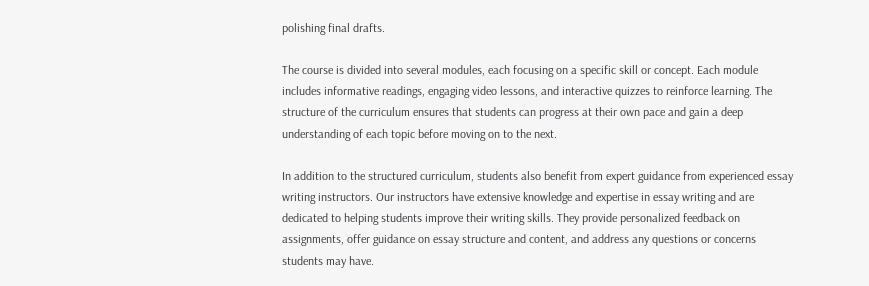polishing final drafts.

The course is divided into several modules, each focusing on a specific skill or concept. Each module includes informative readings, engaging video lessons, and interactive quizzes to reinforce learning. The structure of the curriculum ensures that students can progress at their own pace and gain a deep understanding of each topic before moving on to the next.

In addition to the structured curriculum, students also benefit from expert guidance from experienced essay writing instructors. Our instructors have extensive knowledge and expertise in essay writing and are dedicated to helping students improve their writing skills. They provide personalized feedback on assignments, offer guidance on essay structure and content, and address any questions or concerns students may have.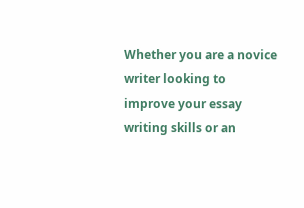Whether you are a novice writer looking to improve your essay writing skills or an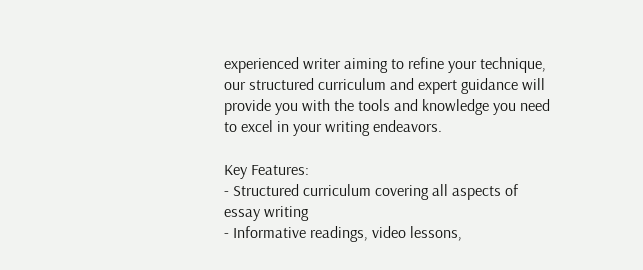experienced writer aiming to refine your technique, our structured curriculum and expert guidance will provide you with the tools and knowledge you need to excel in your writing endeavors.

Key Features:
- Structured curriculum covering all aspects of essay writing
- Informative readings, video lessons,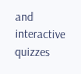and interactive quizzes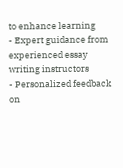to enhance learning
- Expert guidance from experienced essay writing instructors
- Personalized feedback on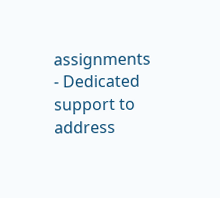assignments
- Dedicated support to address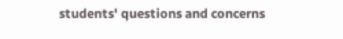students' questions and concerns